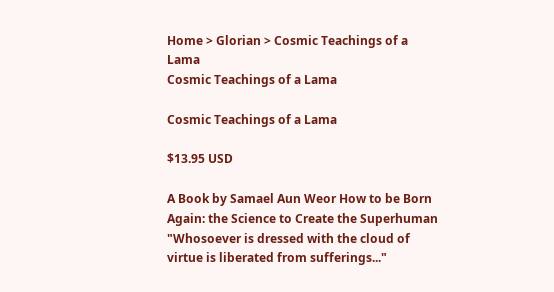Home > Glorian > Cosmic Teachings of a Lama
Cosmic Teachings of a Lama

Cosmic Teachings of a Lama

$13.95 USD

A Book by Samael Aun Weor How to be Born Again: the Science to Create the Superhuman "Whosoever is dressed with the cloud of virtue is liberated from sufferings..."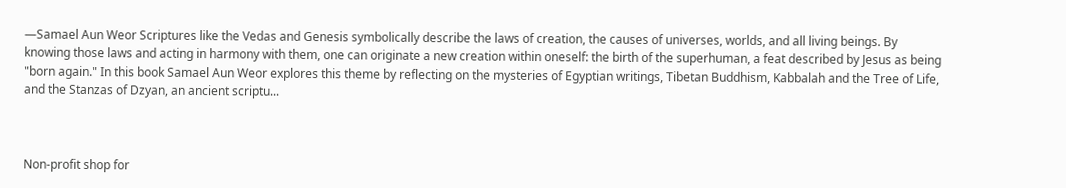—Samael Aun Weor Scriptures like the Vedas and Genesis symbolically describe the laws of creation, the causes of universes, worlds, and all living beings. By knowing those laws and acting in harmony with them, one can originate a new creation within oneself: the birth of the superhuman, a feat described by Jesus as being "born again." In this book Samael Aun Weor explores this theme by reflecting on the mysteries of Egyptian writings, Tibetan Buddhism, Kabbalah and the Tree of Life, and the Stanzas of Dzyan, an ancient scriptu...



Non-profit shop for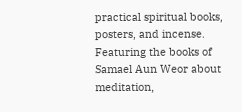practical spiritual books, posters, and incense. Featuring the books of Samael Aun Weor about meditation,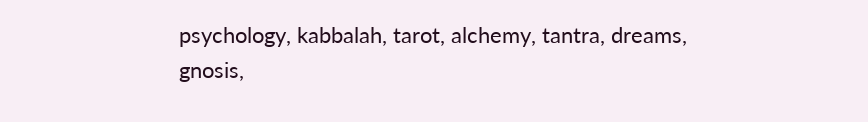psychology, kabbalah, tarot, alchemy, tantra, dreams, gnosis,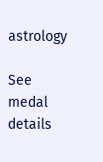astrology

See medal details